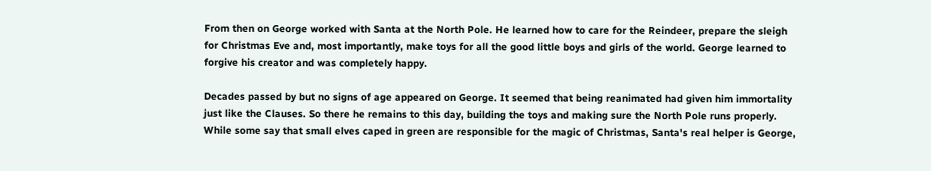From then on George worked with Santa at the North Pole. He learned how to care for the Reindeer, prepare the sleigh for Christmas Eve and, most importantly, make toys for all the good little boys and girls of the world. George learned to forgive his creator and was completely happy.

Decades passed by but no signs of age appeared on George. It seemed that being reanimated had given him immortality just like the Clauses. So there he remains to this day, building the toys and making sure the North Pole runs properly. While some say that small elves caped in green are responsible for the magic of Christmas, Santa's real helper is George,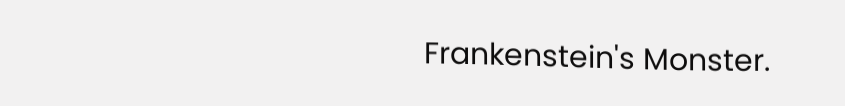Frankenstein's Monster.